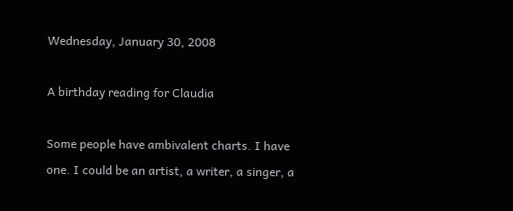Wednesday, January 30, 2008

A birthday reading for Claudia

Some people have ambivalent charts. I have one. I could be an artist, a writer, a singer, a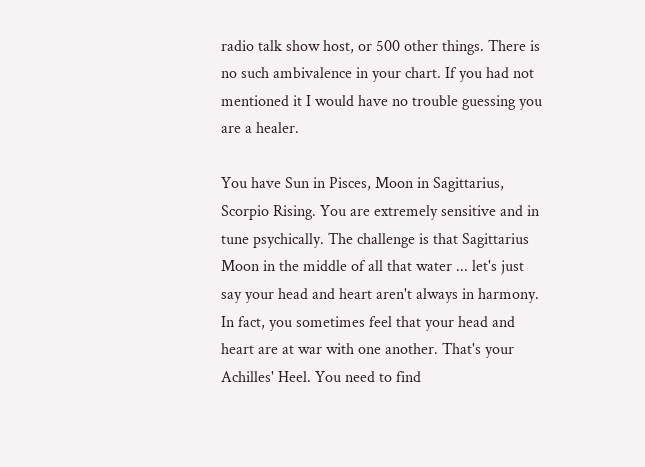radio talk show host, or 500 other things. There is no such ambivalence in your chart. If you had not mentioned it I would have no trouble guessing you are a healer.

You have Sun in Pisces, Moon in Sagittarius, Scorpio Rising. You are extremely sensitive and in tune psychically. The challenge is that Sagittarius Moon in the middle of all that water ... let's just say your head and heart aren't always in harmony. In fact, you sometimes feel that your head and heart are at war with one another. That's your Achilles' Heel. You need to find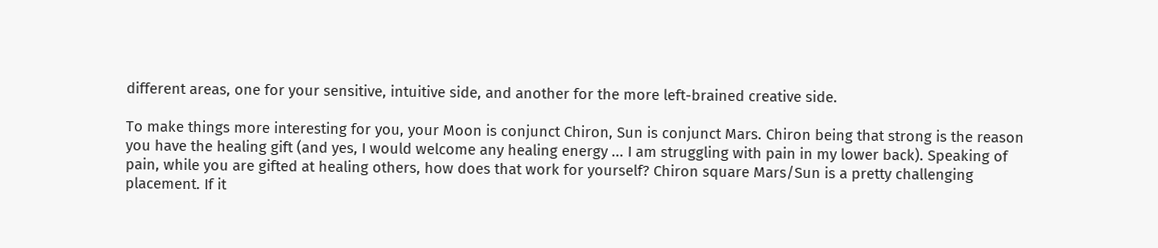different areas, one for your sensitive, intuitive side, and another for the more left-brained creative side.

To make things more interesting for you, your Moon is conjunct Chiron, Sun is conjunct Mars. Chiron being that strong is the reason you have the healing gift (and yes, I would welcome any healing energy ... I am struggling with pain in my lower back). Speaking of pain, while you are gifted at healing others, how does that work for yourself? Chiron square Mars/Sun is a pretty challenging placement. If it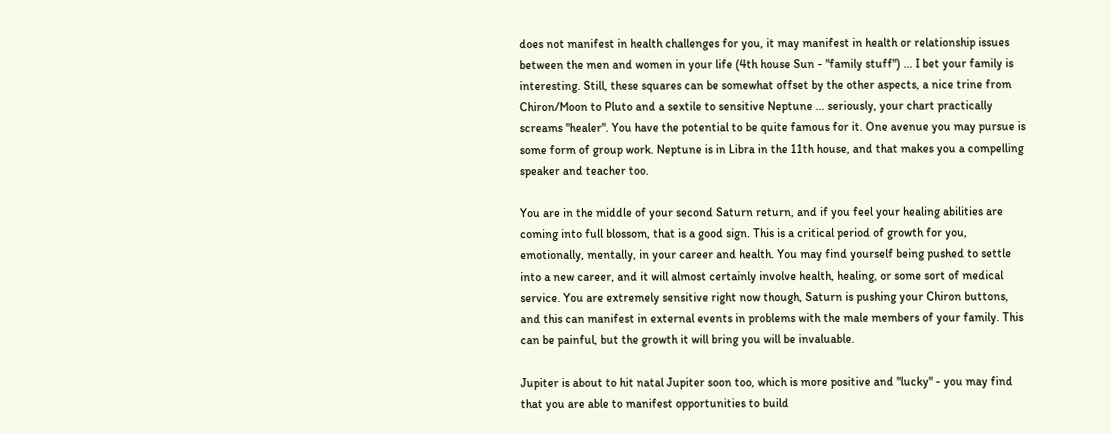does not manifest in health challenges for you, it may manifest in health or relationship issues between the men and women in your life (4th house Sun - "family stuff") ... I bet your family is interesting. Still, these squares can be somewhat offset by the other aspects, a nice trine from Chiron/Moon to Pluto and a sextile to sensitive Neptune ... seriously, your chart practically screams "healer". You have the potential to be quite famous for it. One avenue you may pursue is some form of group work. Neptune is in Libra in the 11th house, and that makes you a compelling speaker and teacher too.

You are in the middle of your second Saturn return, and if you feel your healing abilities are coming into full blossom, that is a good sign. This is a critical period of growth for you, emotionally, mentally, in your career and health. You may find yourself being pushed to settle into a new career, and it will almost certainly involve health, healing, or some sort of medical service. You are extremely sensitive right now though, Saturn is pushing your Chiron buttons, and this can manifest in external events in problems with the male members of your family. This can be painful, but the growth it will bring you will be invaluable.

Jupiter is about to hit natal Jupiter soon too, which is more positive and "lucky" - you may find that you are able to manifest opportunities to build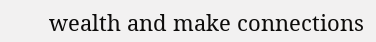wealth and make connections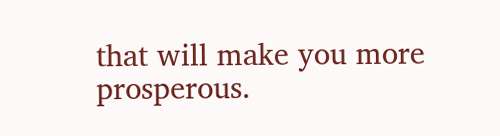that will make you more prosperous.